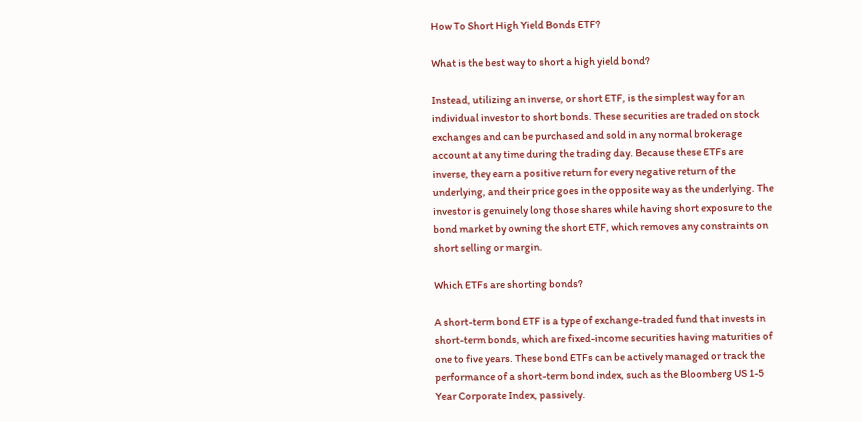How To Short High Yield Bonds ETF?

What is the best way to short a high yield bond?

Instead, utilizing an inverse, or short ETF, is the simplest way for an individual investor to short bonds. These securities are traded on stock exchanges and can be purchased and sold in any normal brokerage account at any time during the trading day. Because these ETFs are inverse, they earn a positive return for every negative return of the underlying, and their price goes in the opposite way as the underlying. The investor is genuinely long those shares while having short exposure to the bond market by owning the short ETF, which removes any constraints on short selling or margin.

Which ETFs are shorting bonds?

A short-term bond ETF is a type of exchange-traded fund that invests in short-term bonds, which are fixed-income securities having maturities of one to five years. These bond ETFs can be actively managed or track the performance of a short-term bond index, such as the Bloomberg US 1-5 Year Corporate Index, passively.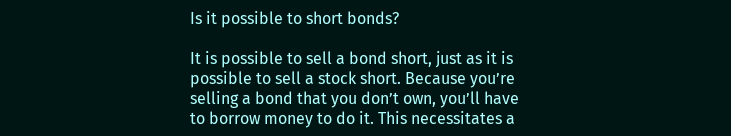Is it possible to short bonds?

It is possible to sell a bond short, just as it is possible to sell a stock short. Because you’re selling a bond that you don’t own, you’ll have to borrow money to do it. This necessitates a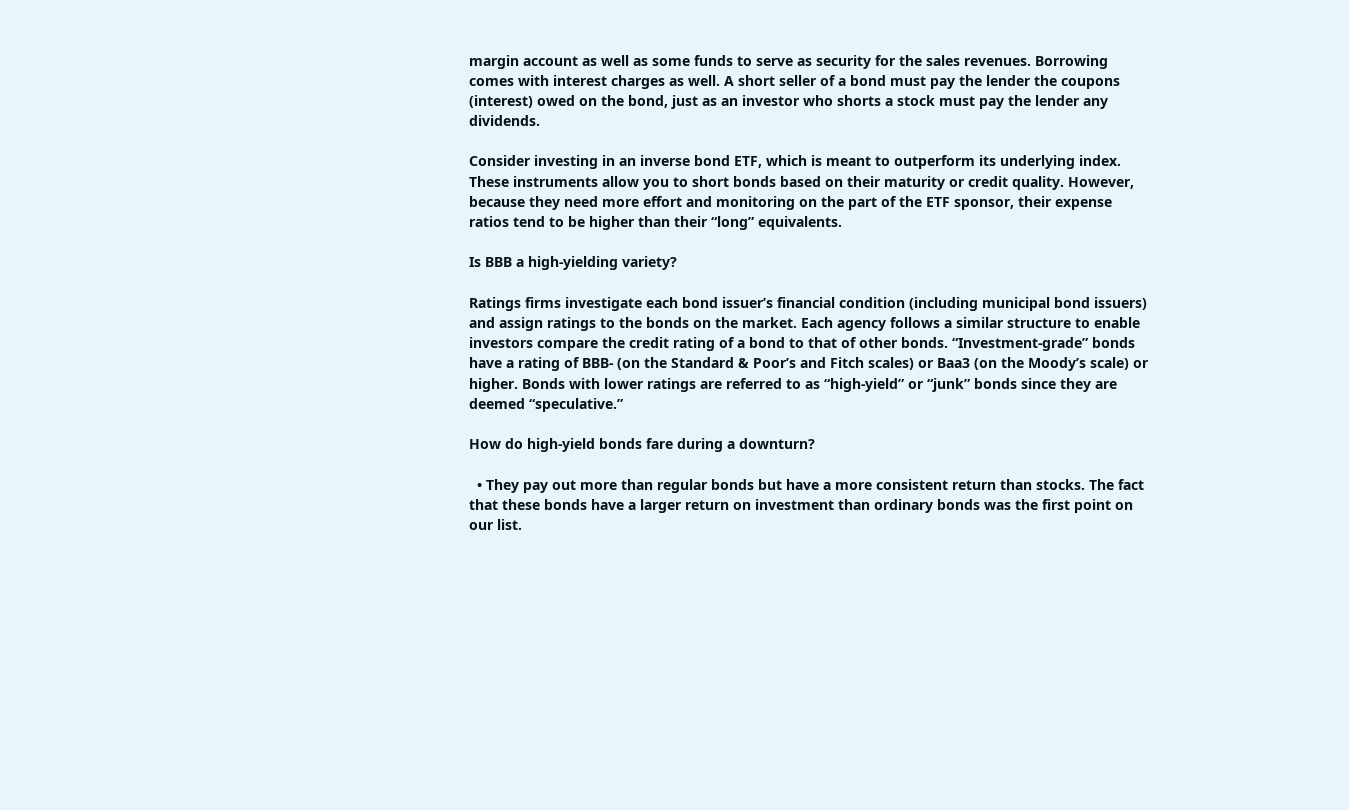margin account as well as some funds to serve as security for the sales revenues. Borrowing comes with interest charges as well. A short seller of a bond must pay the lender the coupons (interest) owed on the bond, just as an investor who shorts a stock must pay the lender any dividends.

Consider investing in an inverse bond ETF, which is meant to outperform its underlying index. These instruments allow you to short bonds based on their maturity or credit quality. However, because they need more effort and monitoring on the part of the ETF sponsor, their expense ratios tend to be higher than their “long” equivalents.

Is BBB a high-yielding variety?

Ratings firms investigate each bond issuer’s financial condition (including municipal bond issuers) and assign ratings to the bonds on the market. Each agency follows a similar structure to enable investors compare the credit rating of a bond to that of other bonds. “Investment-grade” bonds have a rating of BBB- (on the Standard & Poor’s and Fitch scales) or Baa3 (on the Moody’s scale) or higher. Bonds with lower ratings are referred to as “high-yield” or “junk” bonds since they are deemed “speculative.”

How do high-yield bonds fare during a downturn?

  • They pay out more than regular bonds but have a more consistent return than stocks. The fact that these bonds have a larger return on investment than ordinary bonds was the first point on our list.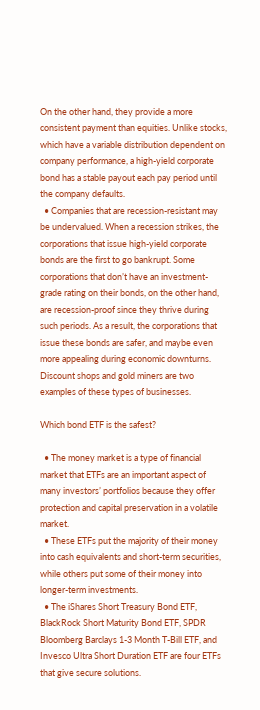On the other hand, they provide a more consistent payment than equities. Unlike stocks, which have a variable distribution dependent on company performance, a high-yield corporate bond has a stable payout each pay period until the company defaults.
  • Companies that are recession-resistant may be undervalued. When a recession strikes, the corporations that issue high-yield corporate bonds are the first to go bankrupt. Some corporations that don’t have an investment-grade rating on their bonds, on the other hand, are recession-proof since they thrive during such periods. As a result, the corporations that issue these bonds are safer, and maybe even more appealing during economic downturns. Discount shops and gold miners are two examples of these types of businesses.

Which bond ETF is the safest?

  • The money market is a type of financial market that ETFs are an important aspect of many investors’ portfolios because they offer protection and capital preservation in a volatile market.
  • These ETFs put the majority of their money into cash equivalents and short-term securities, while others put some of their money into longer-term investments.
  • The iShares Short Treasury Bond ETF, BlackRock Short Maturity Bond ETF, SPDR Bloomberg Barclays 1-3 Month T-Bill ETF, and Invesco Ultra Short Duration ETF are four ETFs that give secure solutions.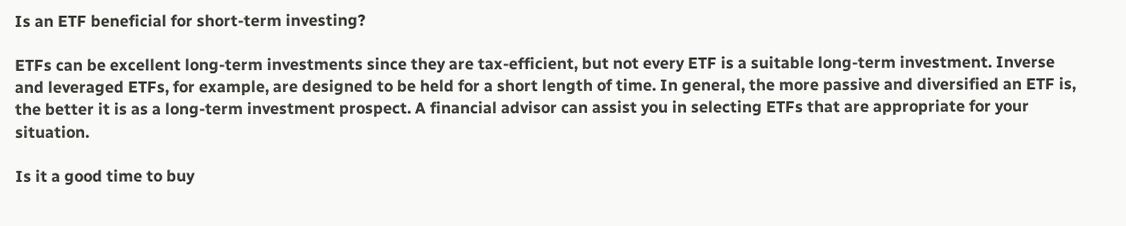Is an ETF beneficial for short-term investing?

ETFs can be excellent long-term investments since they are tax-efficient, but not every ETF is a suitable long-term investment. Inverse and leveraged ETFs, for example, are designed to be held for a short length of time. In general, the more passive and diversified an ETF is, the better it is as a long-term investment prospect. A financial advisor can assist you in selecting ETFs that are appropriate for your situation.

Is it a good time to buy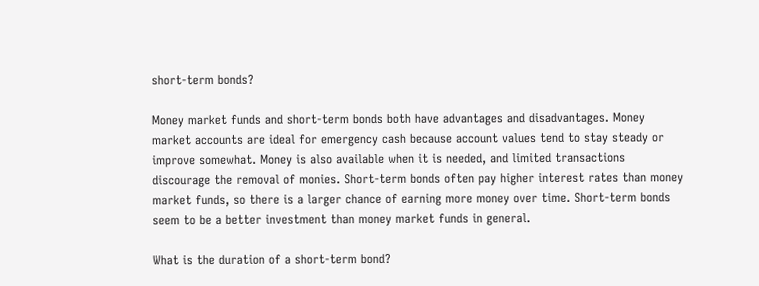short-term bonds?

Money market funds and short-term bonds both have advantages and disadvantages. Money market accounts are ideal for emergency cash because account values tend to stay steady or improve somewhat. Money is also available when it is needed, and limited transactions discourage the removal of monies. Short-term bonds often pay higher interest rates than money market funds, so there is a larger chance of earning more money over time. Short-term bonds seem to be a better investment than money market funds in general.

What is the duration of a short-term bond?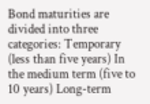Bond maturities are divided into three categories: Temporary (less than five years) In the medium term (five to 10 years) Long-term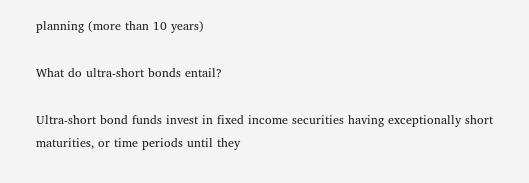planning (more than 10 years)

What do ultra-short bonds entail?

Ultra-short bond funds invest in fixed income securities having exceptionally short maturities, or time periods until they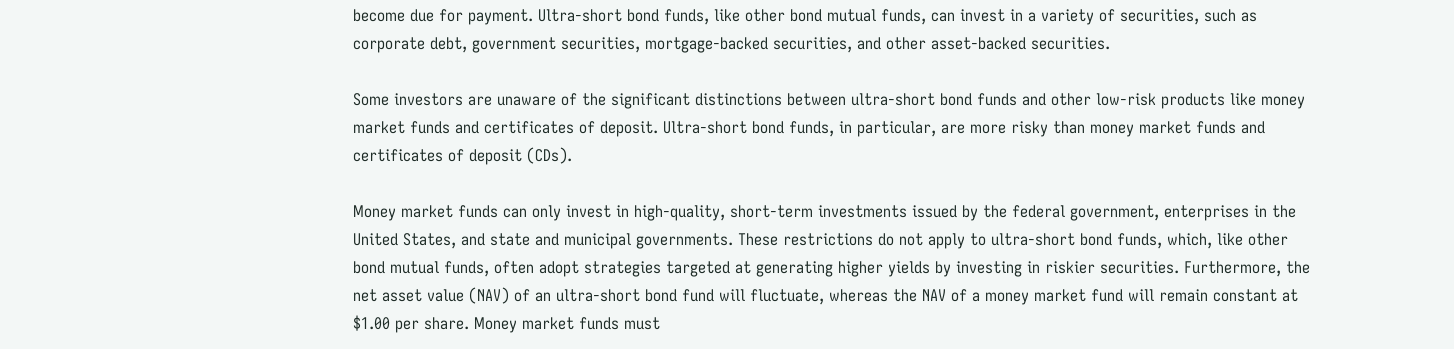become due for payment. Ultra-short bond funds, like other bond mutual funds, can invest in a variety of securities, such as corporate debt, government securities, mortgage-backed securities, and other asset-backed securities.

Some investors are unaware of the significant distinctions between ultra-short bond funds and other low-risk products like money market funds and certificates of deposit. Ultra-short bond funds, in particular, are more risky than money market funds and certificates of deposit (CDs).

Money market funds can only invest in high-quality, short-term investments issued by the federal government, enterprises in the United States, and state and municipal governments. These restrictions do not apply to ultra-short bond funds, which, like other bond mutual funds, often adopt strategies targeted at generating higher yields by investing in riskier securities. Furthermore, the net asset value (NAV) of an ultra-short bond fund will fluctuate, whereas the NAV of a money market fund will remain constant at $1.00 per share. Money market funds must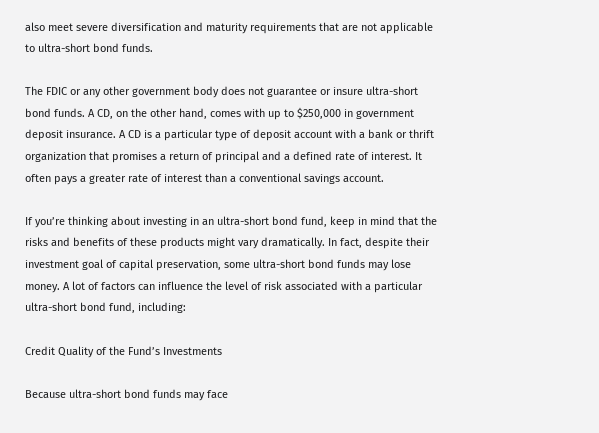also meet severe diversification and maturity requirements that are not applicable to ultra-short bond funds.

The FDIC or any other government body does not guarantee or insure ultra-short bond funds. A CD, on the other hand, comes with up to $250,000 in government deposit insurance. A CD is a particular type of deposit account with a bank or thrift organization that promises a return of principal and a defined rate of interest. It often pays a greater rate of interest than a conventional savings account.

If you’re thinking about investing in an ultra-short bond fund, keep in mind that the risks and benefits of these products might vary dramatically. In fact, despite their investment goal of capital preservation, some ultra-short bond funds may lose money. A lot of factors can influence the level of risk associated with a particular ultra-short bond fund, including:

Credit Quality of the Fund’s Investments

Because ultra-short bond funds may face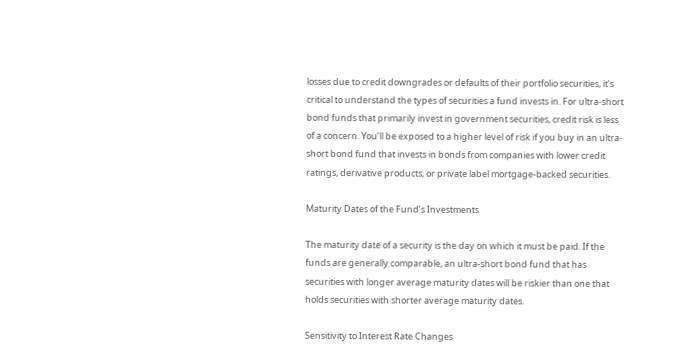losses due to credit downgrades or defaults of their portfolio securities, it’s critical to understand the types of securities a fund invests in. For ultra-short bond funds that primarily invest in government securities, credit risk is less of a concern. You’ll be exposed to a higher level of risk if you buy in an ultra-short bond fund that invests in bonds from companies with lower credit ratings, derivative products, or private label mortgage-backed securities.

Maturity Dates of the Fund’s Investments

The maturity date of a security is the day on which it must be paid. If the funds are generally comparable, an ultra-short bond fund that has securities with longer average maturity dates will be riskier than one that holds securities with shorter average maturity dates.

Sensitivity to Interest Rate Changes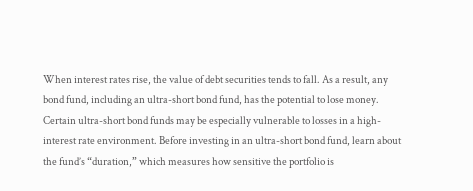When interest rates rise, the value of debt securities tends to fall. As a result, any bond fund, including an ultra-short bond fund, has the potential to lose money. Certain ultra-short bond funds may be especially vulnerable to losses in a high-interest rate environment. Before investing in an ultra-short bond fund, learn about the fund’s “duration,” which measures how sensitive the portfolio is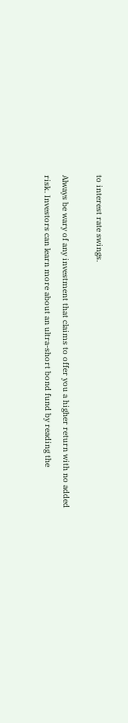to interest rate swings.

Always be wary of any investment that claims to offer you a higher return with no added risk. Investors can learn more about an ultra-short bond fund by reading the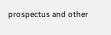prospectus and other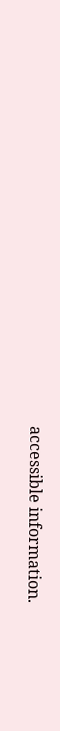accessible information.